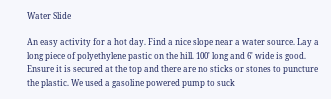Water Slide

An easy activity for a hot day. Find a nice slope near a water source. Lay a long piece of polyethylene pastic on the hill. 100' long and 6' wide is good. Ensure it is secured at the top and there are no sticks or stones to puncture the plastic. We used a gasoline powered pump to suck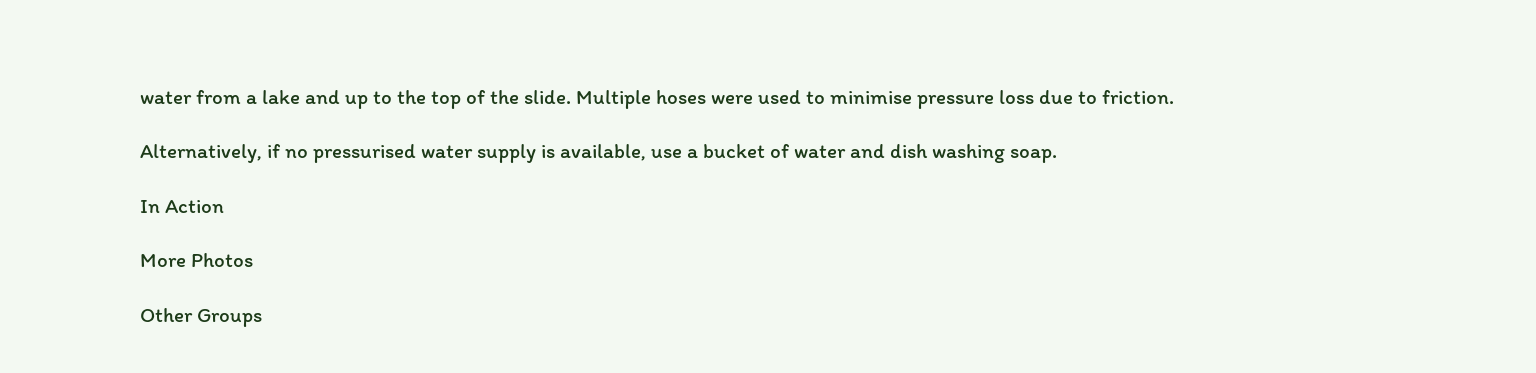water from a lake and up to the top of the slide. Multiple hoses were used to minimise pressure loss due to friction.

Alternatively, if no pressurised water supply is available, use a bucket of water and dish washing soap.

In Action

More Photos

Other Groups